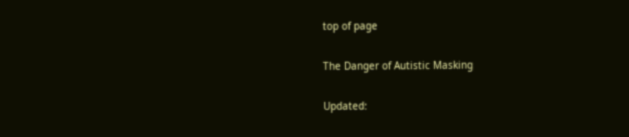top of page

The Danger of Autistic Masking

Updated: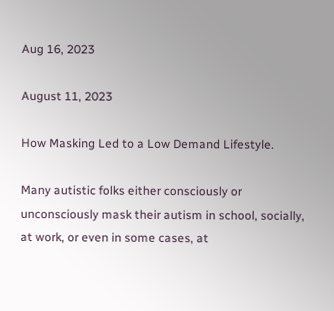Aug 16, 2023

August 11, 2023

How Masking Led to a Low Demand Lifestyle.

Many autistic folks either consciously or unconsciously mask their autism in school, socially, at work, or even in some cases, at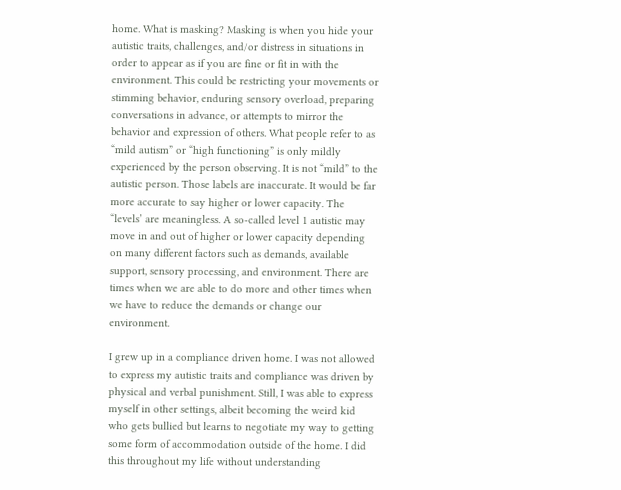home. What is masking? Masking is when you hide your autistic traits, challenges, and/or distress in situations in order to appear as if you are fine or fit in with the environment. This could be restricting your movements or stimming behavior, enduring sensory overload, preparing conversations in advance, or attempts to mirror the behavior and expression of others. What people refer to as “mild autism” or “high functioning” is only mildly experienced by the person observing. It is not “mild” to the autistic person. Those labels are inaccurate. It would be far more accurate to say higher or lower capacity. The “levels’ are meaningless. A so-called level 1 autistic may move in and out of higher or lower capacity depending on many different factors such as demands, available support, sensory processing, and environment. There are times when we are able to do more and other times when we have to reduce the demands or change our environment.

I grew up in a compliance driven home. I was not allowed to express my autistic traits and compliance was driven by physical and verbal punishment. Still, I was able to express myself in other settings, albeit becoming the weird kid who gets bullied but learns to negotiate my way to getting some form of accommodation outside of the home. I did this throughout my life without understanding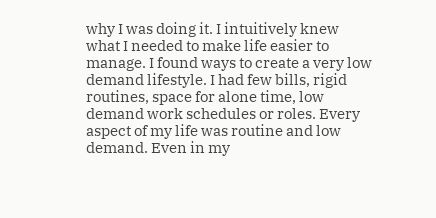why I was doing it. I intuitively knew what I needed to make life easier to manage. I found ways to create a very low demand lifestyle. I had few bills, rigid routines, space for alone time, low demand work schedules or roles. Every aspect of my life was routine and low demand. Even in my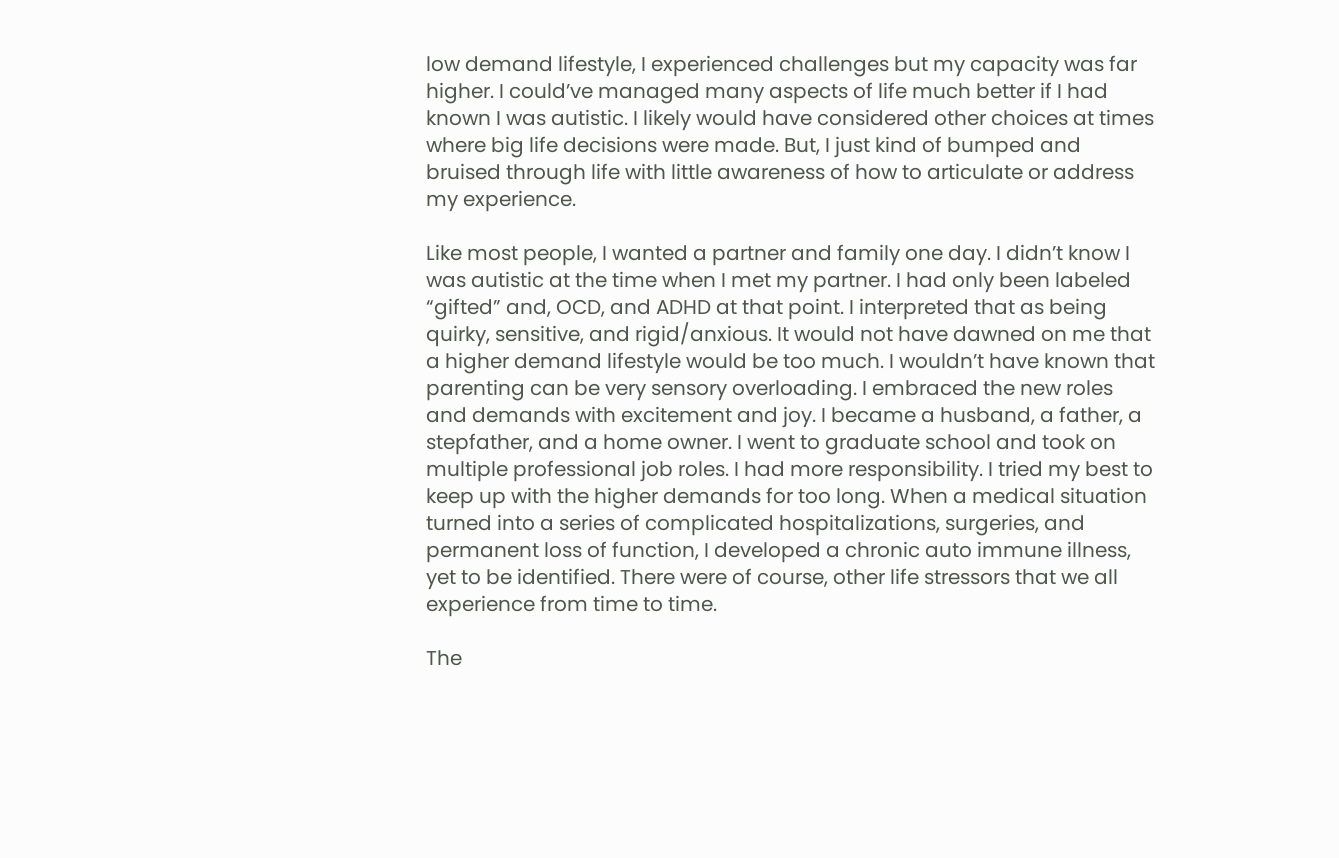low demand lifestyle, I experienced challenges but my capacity was far higher. I could’ve managed many aspects of life much better if I had known I was autistic. I likely would have considered other choices at times where big life decisions were made. But, I just kind of bumped and bruised through life with little awareness of how to articulate or address my experience.

Like most people, I wanted a partner and family one day. I didn’t know I was autistic at the time when I met my partner. I had only been labeled “gifted” and, OCD, and ADHD at that point. I interpreted that as being quirky, sensitive, and rigid/anxious. It would not have dawned on me that a higher demand lifestyle would be too much. I wouldn’t have known that parenting can be very sensory overloading. I embraced the new roles and demands with excitement and joy. I became a husband, a father, a stepfather, and a home owner. I went to graduate school and took on multiple professional job roles. I had more responsibility. I tried my best to keep up with the higher demands for too long. When a medical situation turned into a series of complicated hospitalizations, surgeries, and permanent loss of function, I developed a chronic auto immune illness, yet to be identified. There were of course, other life stressors that we all experience from time to time.

The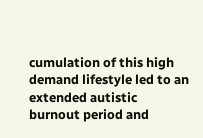cumulation of this high demand lifestyle led to an extended autistic burnout period and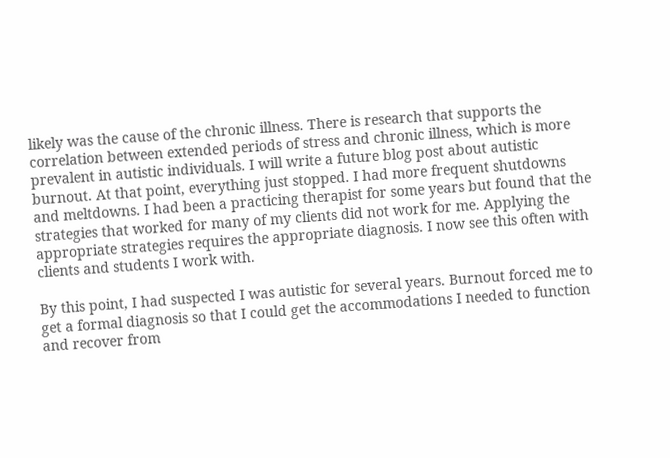likely was the cause of the chronic illness. There is research that supports the correlation between extended periods of stress and chronic illness, which is more prevalent in autistic individuals. I will write a future blog post about autistic burnout. At that point, everything just stopped. I had more frequent shutdowns and meltdowns. I had been a practicing therapist for some years but found that the strategies that worked for many of my clients did not work for me. Applying the appropriate strategies requires the appropriate diagnosis. I now see this often with clients and students I work with.

By this point, I had suspected I was autistic for several years. Burnout forced me to get a formal diagnosis so that I could get the accommodations I needed to function and recover from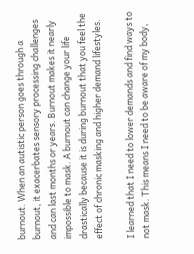burnout. When an autistic person goes through a burnout, it exacerbates sensory processing challenges and can last months or years. Burnout makes it nearly impossible to mask. A burnout can change your life drastically because it is during burnout that you feel the effect of chronic masking and higher demand lifestyles.

I learned that I need to lower demands and find ways to not mask. This means I need to be aware of my body,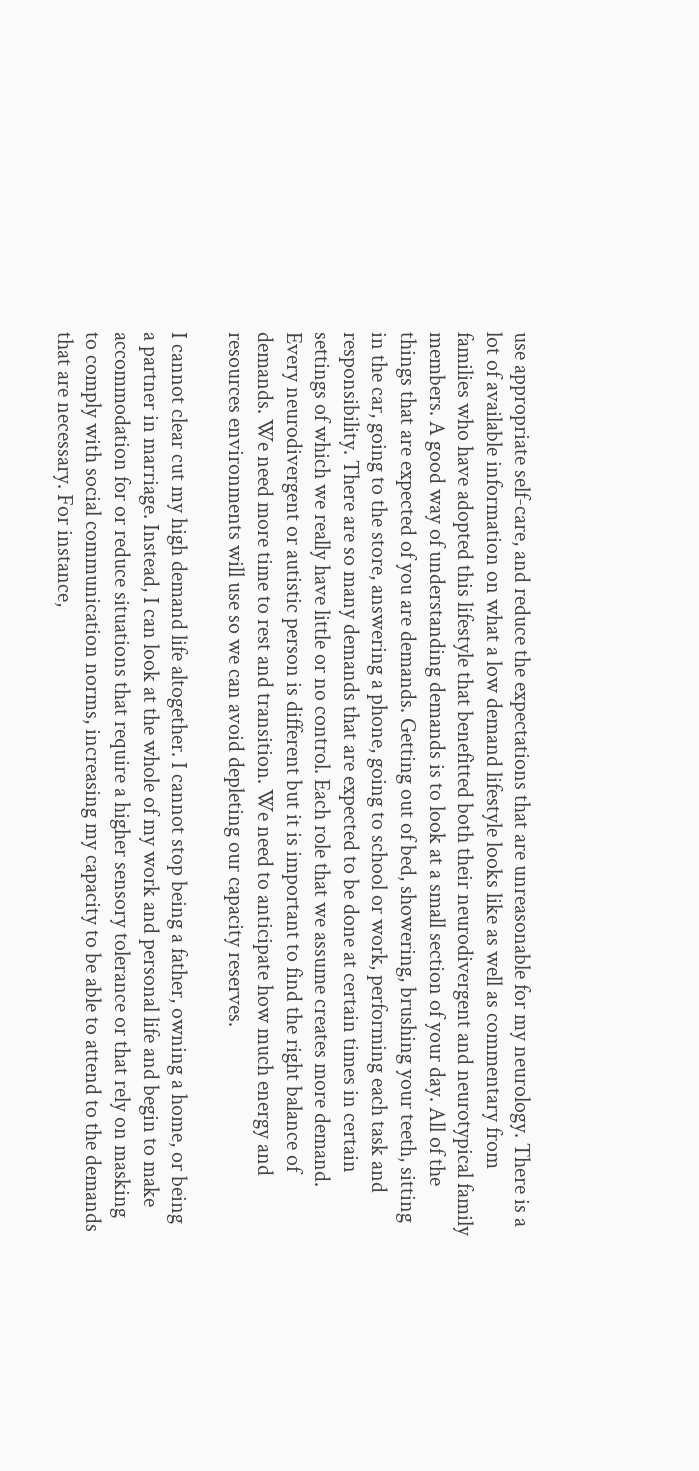use appropriate self-care, and reduce the expectations that are unreasonable for my neurology. There is a lot of available information on what a low demand lifestyle looks like as well as commentary from families who have adopted this lifestyle that benefitted both their neurodivergent and neurotypical family members. A good way of understanding demands is to look at a small section of your day. All of the things that are expected of you are demands. Getting out of bed, showering, brushing your teeth, sitting in the car, going to the store, answering a phone, going to school or work, performing each task and responsibility. There are so many demands that are expected to be done at certain times in certain settings of which we really have little or no control. Each role that we assume creates more demand. Every neurodivergent or autistic person is different but it is important to find the right balance of demands. We need more time to rest and transition. We need to anticipate how much energy and resources environments will use so we can avoid depleting our capacity reserves.

I cannot clear cut my high demand life altogether. I cannot stop being a father, owning a home, or being a partner in marriage. Instead, I can look at the whole of my work and personal life and begin to make accommodation for or reduce situations that require a higher sensory tolerance or that rely on masking to comply with social communication norms, increasing my capacity to be able to attend to the demands that are necessary. For instance,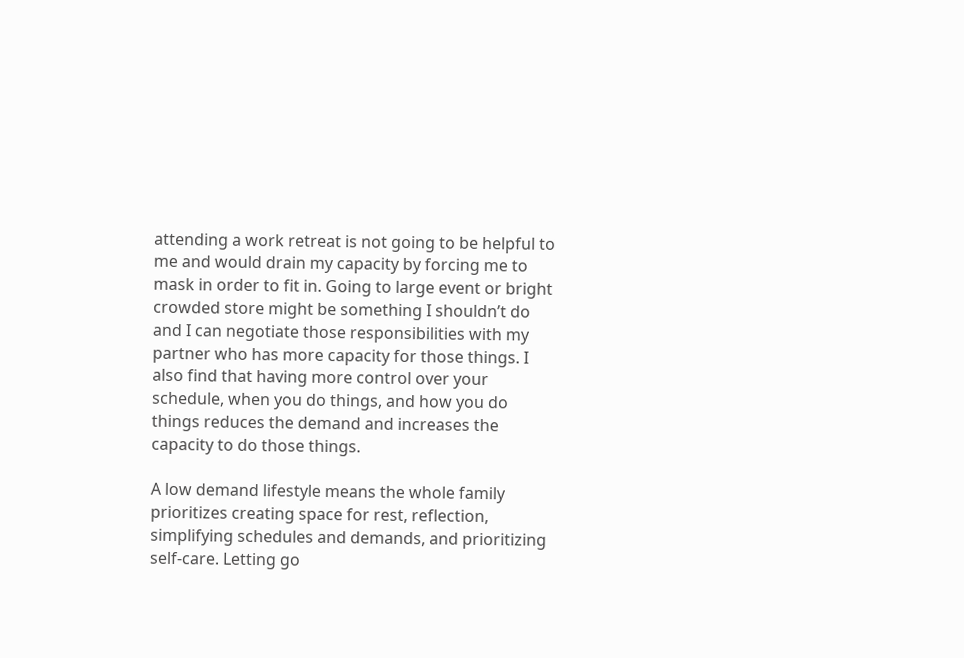attending a work retreat is not going to be helpful to me and would drain my capacity by forcing me to mask in order to fit in. Going to large event or bright crowded store might be something I shouldn’t do and I can negotiate those responsibilities with my partner who has more capacity for those things. I also find that having more control over your schedule, when you do things, and how you do things reduces the demand and increases the capacity to do those things.

A low demand lifestyle means the whole family prioritizes creating space for rest, reflection, simplifying schedules and demands, and prioritizing self-care. Letting go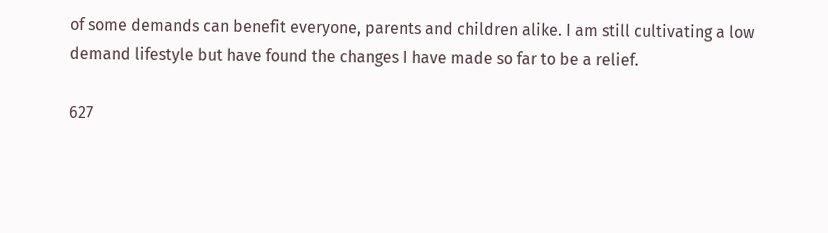of some demands can benefit everyone, parents and children alike. I am still cultivating a low demand lifestyle but have found the changes I have made so far to be a relief.

627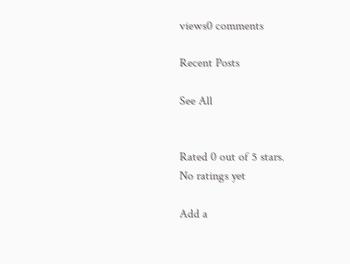views0 comments

Recent Posts

See All


Rated 0 out of 5 stars.
No ratings yet

Add a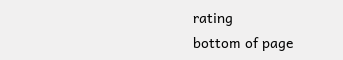rating
bottom of page